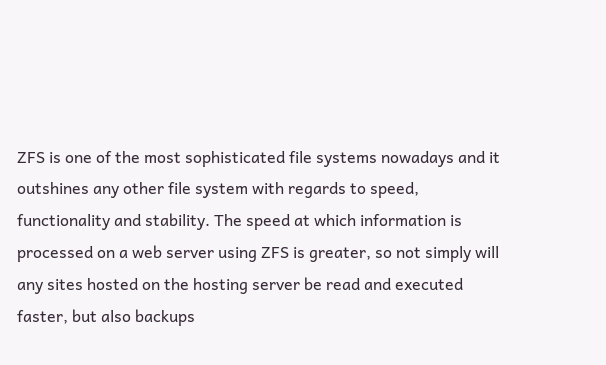ZFS is one of the most sophisticated file systems nowadays and it outshines any other file system with regards to speed, functionality and stability. The speed at which information is processed on a web server using ZFS is greater, so not simply will any sites hosted on the hosting server be read and executed faster, but also backups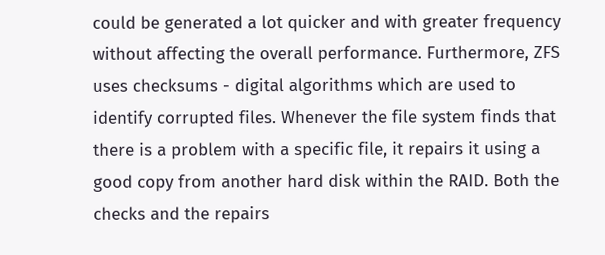could be generated a lot quicker and with greater frequency without affecting the overall performance. Furthermore, ZFS uses checksums - digital algorithms which are used to identify corrupted files. Whenever the file system finds that there is a problem with a specific file, it repairs it using a good copy from another hard disk within the RAID. Both the checks and the repairs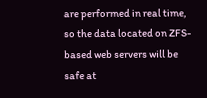are performed in real time, so the data located on ZFS-based web servers will be safe at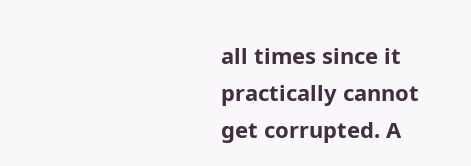all times since it practically cannot get corrupted. A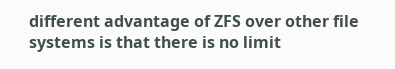different advantage of ZFS over other file systems is that there is no limit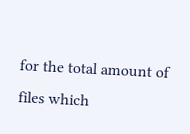for the total amount of files which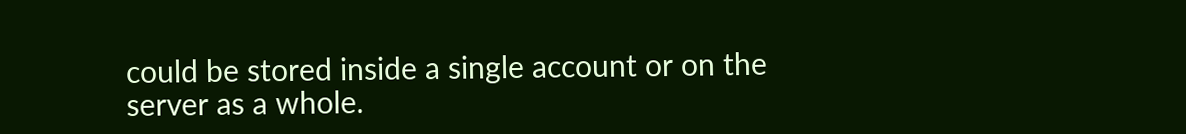could be stored inside a single account or on the server as a whole.